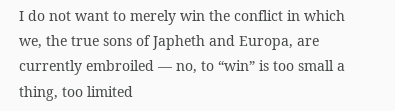I do not want to merely win the conflict in which we, the true sons of Japheth and Europa, are currently embroiled — no, to “win” is too small a thing, too limited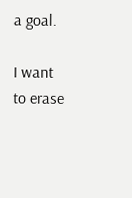a goal.

I want to erase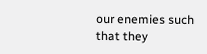our enemies such that they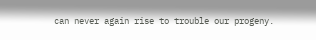can never again rise to trouble our progeny.